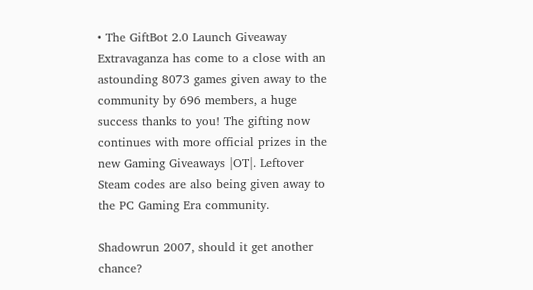• The GiftBot 2.0 Launch Giveaway Extravaganza has come to a close with an astounding 8073 games given away to the community by 696 members, a huge success thanks to you! The gifting now continues with more official prizes in the new Gaming Giveaways |OT|. Leftover Steam codes are also being given away to the PC Gaming Era community.

Shadowrun 2007, should it get another chance?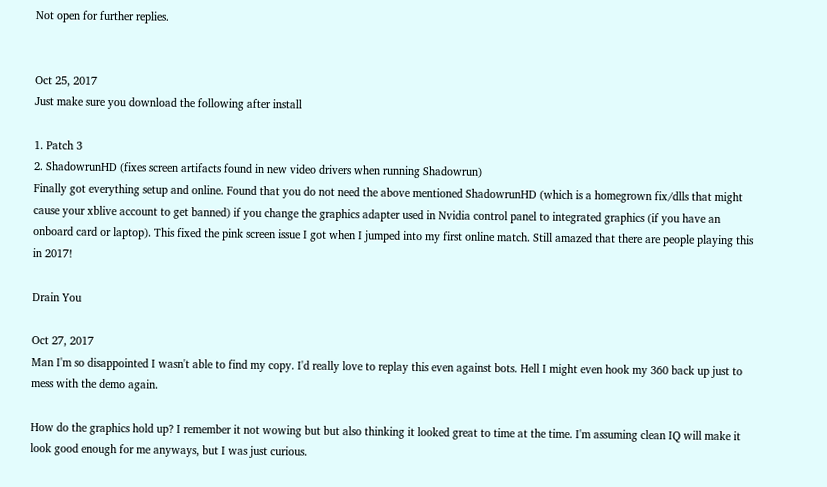Not open for further replies.


Oct 25, 2017
Just make sure you download the following after install

1. Patch 3
2. ShadowrunHD (fixes screen artifacts found in new video drivers when running Shadowrun)
Finally got everything setup and online. Found that you do not need the above mentioned ShadowrunHD (which is a homegrown fix/dlls that might cause your xblive account to get banned) if you change the graphics adapter used in Nvidia control panel to integrated graphics (if you have an onboard card or laptop). This fixed the pink screen issue I got when I jumped into my first online match. Still amazed that there are people playing this in 2017!

Drain You

Oct 27, 2017
Man I'm so disappointed I wasn't able to find my copy. I'd really love to replay this even against bots. Hell I might even hook my 360 back up just to mess with the demo again.

How do the graphics hold up? I remember it not wowing but but also thinking it looked great to time at the time. I'm assuming clean IQ will make it look good enough for me anyways, but I was just curious.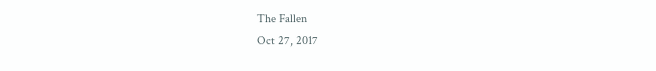The Fallen
Oct 27, 2017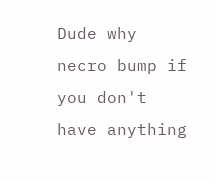Dude why necro bump if you don't have anything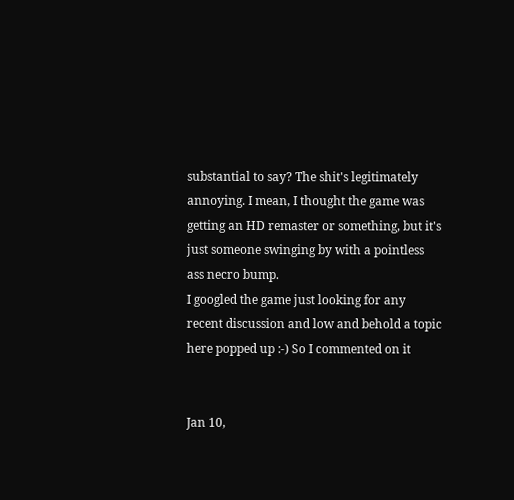substantial to say? The shit's legitimately annoying. I mean, I thought the game was getting an HD remaster or something, but it's just someone swinging by with a pointless ass necro bump.
I googled the game just looking for any recent discussion and low and behold a topic here popped up :-) So I commented on it


Jan 10,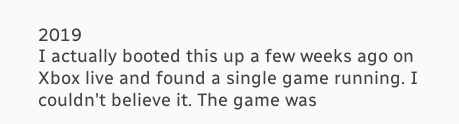2019
I actually booted this up a few weeks ago on Xbox live and found a single game running. I couldn't believe it. The game was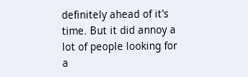definitely ahead of it's time. But it did annoy a lot of people looking for a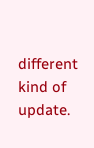different kind of update.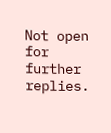Not open for further replies.